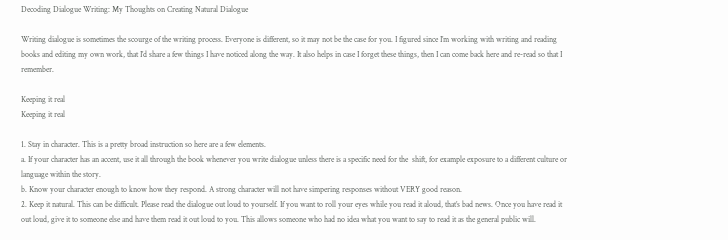Decoding Dialogue Writing: My Thoughts on Creating Natural Dialogue

Writing dialogue is sometimes the scourge of the writing process. Everyone is different, so it may not be the case for you. I figured since I’m working with writing and reading books and editing my own work, that I’d share a few things I have noticed along the way. It also helps in case I forget these things, then I can come back here and re-read so that I remember.

Keeping it real
Keeping it real

1. Stay in character. This is a pretty broad instruction so here are a few elements.
a. If your character has an accent, use it all through the book whenever you write dialogue unless there is a specific need for the  shift, for example exposure to a different culture or language within the story.
b. Know your character enough to know how they respond. A strong character will not have simpering responses without VERY good reason.
2. Keep it natural. This can be difficult. Please read the dialogue out loud to yourself. If you want to roll your eyes while you read it aloud, that’s bad news. Once you have read it out loud, give it to someone else and have them read it out loud to you. This allows someone who had no idea what you want to say to read it as the general public will.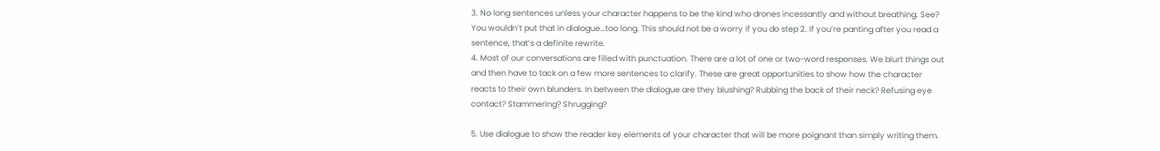3. No long sentences unless your character happens to be the kind who drones incessantly and without breathing. See? You wouldn’t put that in dialogue…too long. This should not be a worry if you do step 2. If you’re panting after you read a sentence, that’s a definite rewrite.
4. Most of our conversations are filled with punctuation. There are a lot of one or two-word responses. We blurt things out and then have to tack on a few more sentences to clarify. These are great opportunities to show how the character reacts to their own blunders. In between the dialogue are they blushing? Rubbing the back of their neck? Refusing eye contact? Stammering? Shrugging?

5. Use dialogue to show the reader key elements of your character that will be more poignant than simply writing them.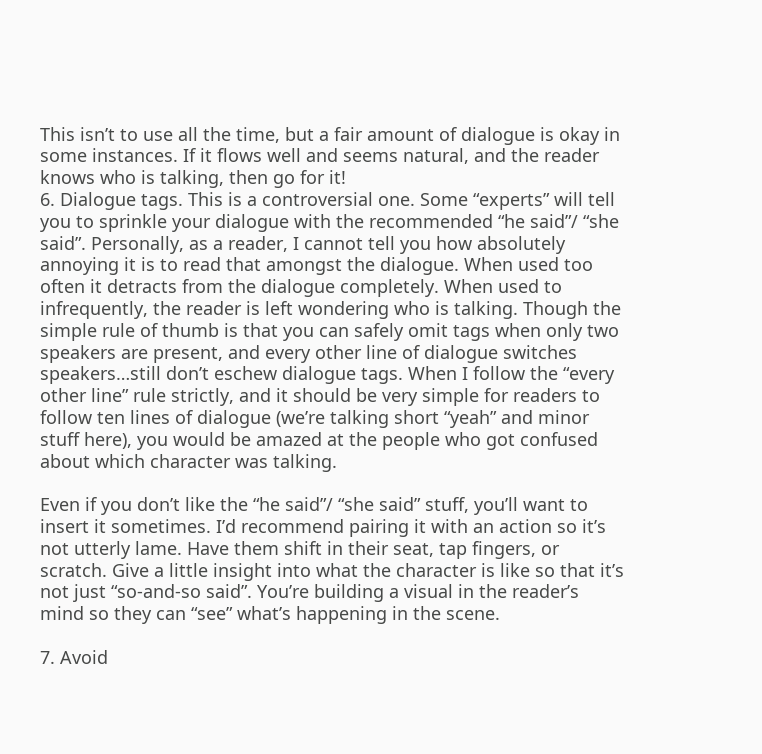This isn’t to use all the time, but a fair amount of dialogue is okay in some instances. If it flows well and seems natural, and the reader knows who is talking, then go for it!
6. Dialogue tags. This is a controversial one. Some “experts” will tell you to sprinkle your dialogue with the recommended “he said”/ “she said”. Personally, as a reader, I cannot tell you how absolutely annoying it is to read that amongst the dialogue. When used too often it detracts from the dialogue completely. When used to infrequently, the reader is left wondering who is talking. Though the simple rule of thumb is that you can safely omit tags when only two speakers are present, and every other line of dialogue switches speakers…still don’t eschew dialogue tags. When I follow the “every other line” rule strictly, and it should be very simple for readers to follow ten lines of dialogue (we’re talking short “yeah” and minor stuff here), you would be amazed at the people who got confused about which character was talking.

Even if you don’t like the “he said”/ “she said” stuff, you’ll want to insert it sometimes. I’d recommend pairing it with an action so it’s not utterly lame. Have them shift in their seat, tap fingers, or scratch. Give a little insight into what the character is like so that it’s not just “so-and-so said”. You’re building a visual in the reader’s mind so they can “see” what’s happening in the scene.

7. Avoid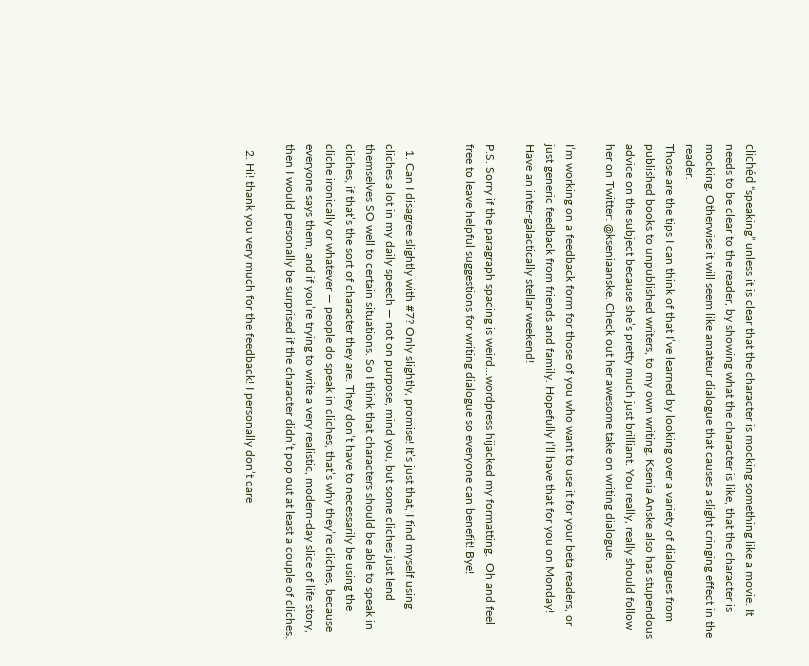clichéd “speaking” unless it is clear that the character is mocking something like a movie. It needs to be clear to the reader, by showing what the character is like, that the character is mocking. Otherwise it will seem like amateur dialogue that causes a slight cringing effect in the reader.
Those are the tips I can think of that I’ve learned by looking over a variety of dialogues from published books to unpublished writers, to my own writing. Ksenia Anske also has stupendous advice on the subject because she’s pretty much just brilliant. You really, really should follow her on Twitter: @kseniaanske. Check out her awesome take on writing dialogue.

I’m working on a feedback form for those of you who want to use it for your beta readers, or just generic feedback from friends and family. Hopefully I’ll have that for you on Monday! Have an inter-galactically stellar weekend!

P.S. Sorry if the paragraph spacing is weird…wordpress hijacked my formatting.  Oh and feel free to leave helpful suggestions for writing dialogue so everyone can benefit! Bye!


  1. Can I disagree slightly with #7? Only slightly, promise! It’s just that, I find myself using cliches a lot in my daily speech — not on purpose, mind you, but some cliches just lend themselves SO well to certain situations. So I think that characters should be able to speak in cliches, if that’s the sort of character they are. They don’t have to necessarily be using the cliche ironically or whatever — people do speak in cliches, that’s why they’re cliches, because everyone says them, and if you’re trying to write a very realistic, modern-day slice of life story, then I would personally be surprised if the character didn’t pop out at least a couple of cliches.

  2. Hi! thank you very much for the feedback! I personally don’t care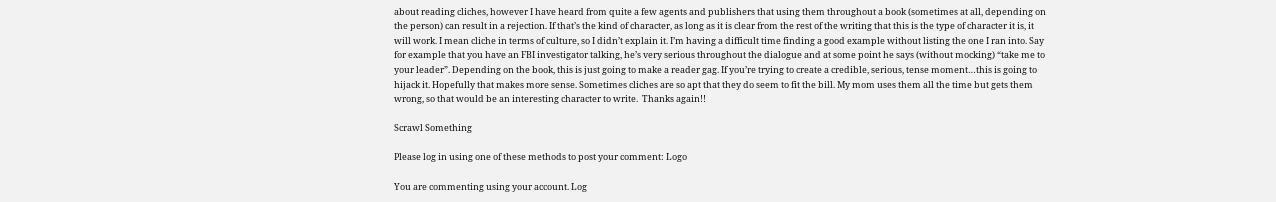about reading cliches, however I have heard from quite a few agents and publishers that using them throughout a book (sometimes at all, depending on the person) can result in a rejection. If that’s the kind of character, as long as it is clear from the rest of the writing that this is the type of character it is, it will work. I mean cliche in terms of culture, so I didn’t explain it. I’m having a difficult time finding a good example without listing the one I ran into. Say for example that you have an FBI investigator talking, he’s very serious throughout the dialogue and at some point he says (without mocking) “take me to your leader”. Depending on the book, this is just going to make a reader gag. If you’re trying to create a credible, serious, tense moment…this is going to hijack it. Hopefully that makes more sense. Sometimes cliches are so apt that they do seem to fit the bill. My mom uses them all the time but gets them wrong, so that would be an interesting character to write.  Thanks again!!

Scrawl Something

Please log in using one of these methods to post your comment: Logo

You are commenting using your account. Log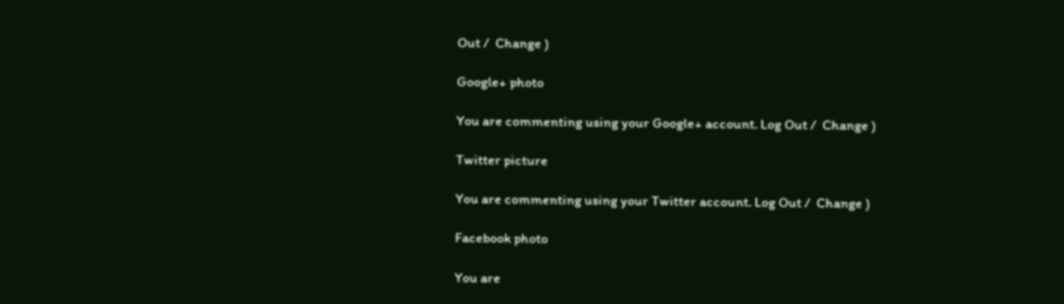Out /  Change )

Google+ photo

You are commenting using your Google+ account. Log Out /  Change )

Twitter picture

You are commenting using your Twitter account. Log Out /  Change )

Facebook photo

You are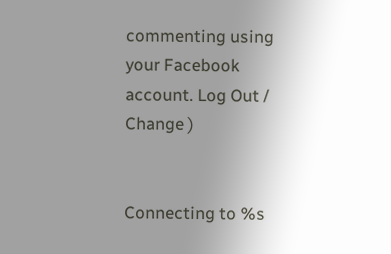commenting using your Facebook account. Log Out /  Change )


Connecting to %s